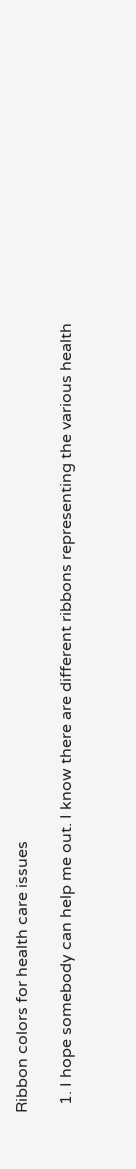Ribbon colors for health care issues

  1. I hope somebody can help me out. I know there are different ribbons representing the various health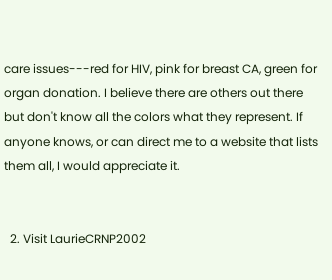care issues---red for HIV, pink for breast CA, green for organ donation. I believe there are others out there but don't know all the colors what they represent. If anyone knows, or can direct me to a website that lists them all, I would appreciate it.


  2. Visit LaurieCRNP2002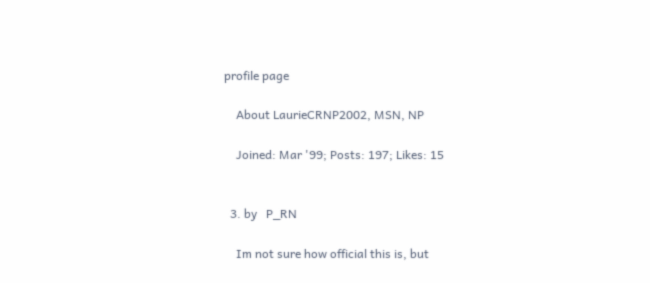profile page

    About LaurieCRNP2002, MSN, NP

    Joined: Mar '99; Posts: 197; Likes: 15


  3. by   P_RN

    Im not sure how official this is, but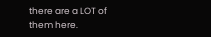there are a LOT of them here.